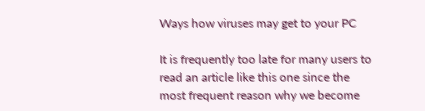Ways how viruses may get to your PC

It is frequently too late for many users to read an article like this one since the most frequent reason why we become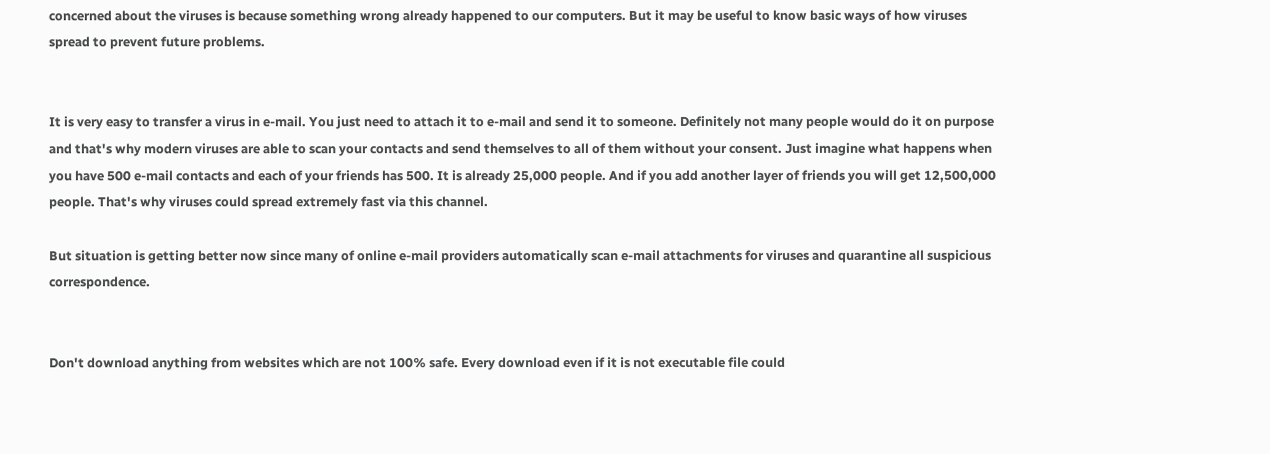concerned about the viruses is because something wrong already happened to our computers. But it may be useful to know basic ways of how viruses spread to prevent future problems.


It is very easy to transfer a virus in e-mail. You just need to attach it to e-mail and send it to someone. Definitely not many people would do it on purpose and that's why modern viruses are able to scan your contacts and send themselves to all of them without your consent. Just imagine what happens when you have 500 e-mail contacts and each of your friends has 500. It is already 25,000 people. And if you add another layer of friends you will get 12,500,000 people. That's why viruses could spread extremely fast via this channel.

But situation is getting better now since many of online e-mail providers automatically scan e-mail attachments for viruses and quarantine all suspicious correspondence.


Don't download anything from websites which are not 100% safe. Every download even if it is not executable file could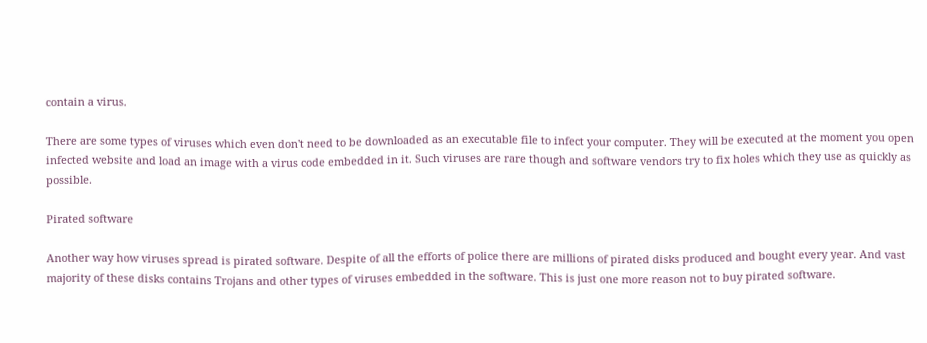contain a virus.

There are some types of viruses which even don't need to be downloaded as an executable file to infect your computer. They will be executed at the moment you open infected website and load an image with a virus code embedded in it. Such viruses are rare though and software vendors try to fix holes which they use as quickly as possible.

Pirated software

Another way how viruses spread is pirated software. Despite of all the efforts of police there are millions of pirated disks produced and bought every year. And vast majority of these disks contains Trojans and other types of viruses embedded in the software. This is just one more reason not to buy pirated software.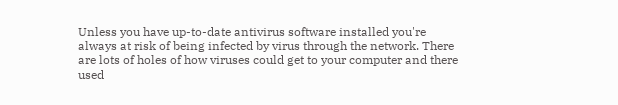Unless you have up-to-date antivirus software installed you're always at risk of being infected by virus through the network. There are lots of holes of how viruses could get to your computer and there used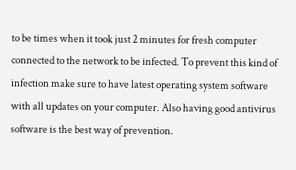to be times when it took just 2 minutes for fresh computer connected to the network to be infected. To prevent this kind of infection make sure to have latest operating system software with all updates on your computer. Also having good antivirus software is the best way of prevention.